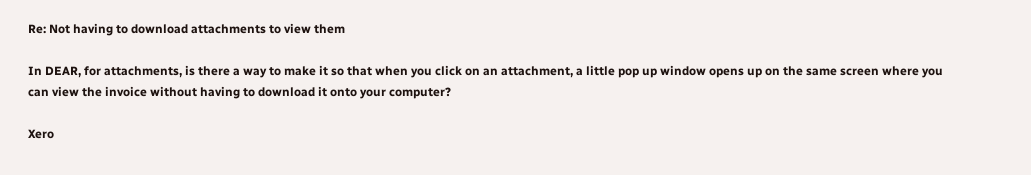Re: Not having to download attachments to view them

In DEAR, for attachments, is there a way to make it so that when you click on an attachment, a little pop up window opens up on the same screen where you can view the invoice without having to download it onto your computer?

Xero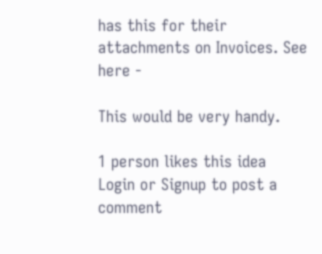has this for their attachments on Invoices. See here -

This would be very handy.

1 person likes this idea
Login or Signup to post a comment